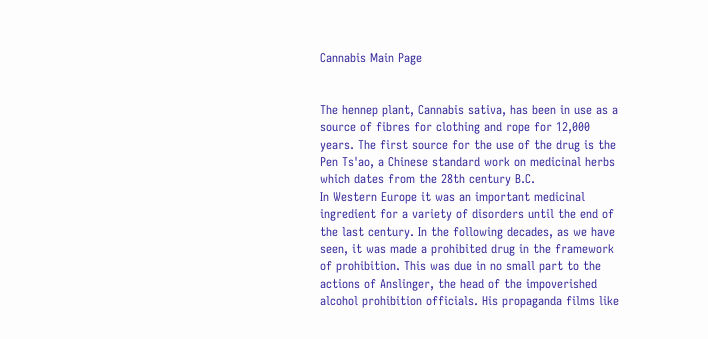Cannabis Main Page


The hennep plant, Cannabis sativa, has been in use as a source of fibres for clothing and rope for 12,000 years. The first source for the use of the drug is the Pen Ts'ao, a Chinese standard work on medicinal herbs which dates from the 28th century B.C.
In Western Europe it was an important medicinal ingredient for a variety of disorders until the end of the last century. In the following decades, as we have seen, it was made a prohibited drug in the framework of prohibition. This was due in no small part to the actions of Anslinger, the head of the impoverished alcohol prohibition officials. His propaganda films like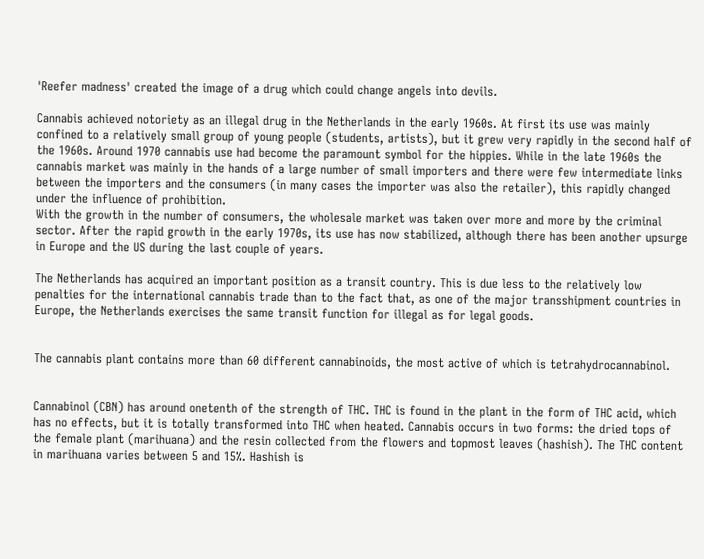'Reefer madness' created the image of a drug which could change angels into devils.

Cannabis achieved notoriety as an illegal drug in the Netherlands in the early 1960s. At first its use was mainly confined to a relatively small group of young people (students, artists), but it grew very rapidly in the second half of the 1960s. Around 1970 cannabis use had become the paramount symbol for the hippies. While in the late 1960s the cannabis market was mainly in the hands of a large number of small importers and there were few intermediate links between the importers and the consumers (in many cases the importer was also the retailer), this rapidly changed under the influence of prohibition.
With the growth in the number of consumers, the wholesale market was taken over more and more by the criminal sector. After the rapid growth in the early 1970s, its use has now stabilized, although there has been another upsurge in Europe and the US during the last couple of years.

The Netherlands has acquired an important position as a transit country. This is due less to the relatively low penalties for the international cannabis trade than to the fact that, as one of the major transshipment countries in Europe, the Netherlands exercises the same transit function for illegal as for legal goods.


The cannabis plant contains more than 60 different cannabinoids, the most active of which is tetrahydrocannabinol.


Cannabinol (CBN) has around onetenth of the strength of THC. THC is found in the plant in the form of THC acid, which has no effects, but it is totally transformed into THC when heated. Cannabis occurs in two forms: the dried tops of the female plant (marihuana) and the resin collected from the flowers and topmost leaves (hashish). The THC content in marihuana varies between 5 and 15%. Hashish is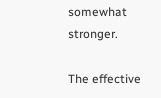somewhat stronger.

The effective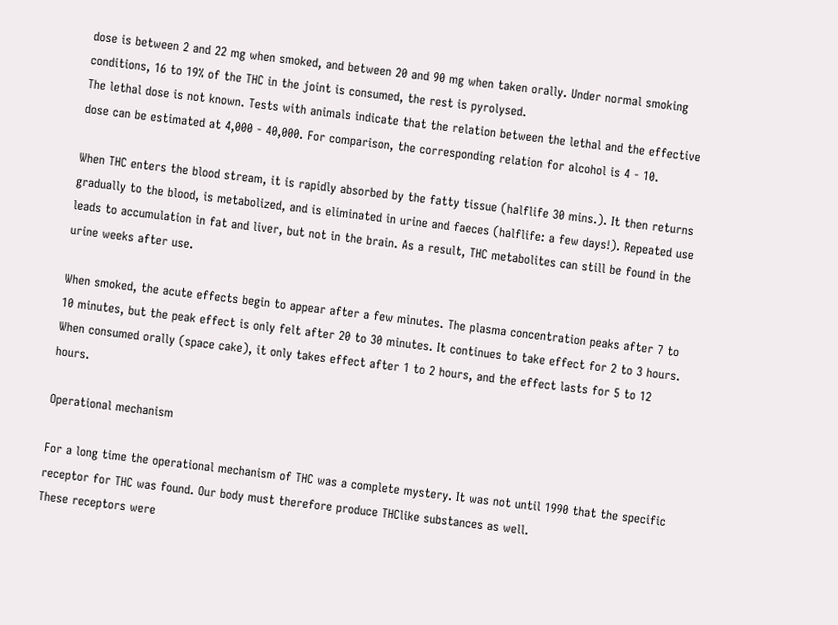dose is between 2 and 22 mg when smoked, and between 20 and 90 mg when taken orally. Under normal smoking conditions, 16 to 19% of the THC in the joint is consumed, the rest is pyrolysed.
The lethal dose is not known. Tests with animals indicate that the relation between the lethal and the effective dose can be estimated at 4,000 - 40,000. For comparison, the corresponding relation for alcohol is 4 - 10.

When THC enters the blood stream, it is rapidly absorbed by the fatty tissue (halflife 30 mins.). It then returns gradually to the blood, is metabolized, and is eliminated in urine and faeces (halflife: a few days!). Repeated use leads to accumulation in fat and liver, but not in the brain. As a result, THC metabolites can still be found in the urine weeks after use.

When smoked, the acute effects begin to appear after a few minutes. The plasma concentration peaks after 7 to 10 minutes, but the peak effect is only felt after 20 to 30 minutes. It continues to take effect for 2 to 3 hours. When consumed orally (space cake), it only takes effect after 1 to 2 hours, and the effect lasts for 5 to 12 hours.

Operational mechanism

For a long time the operational mechanism of THC was a complete mystery. It was not until 1990 that the specific receptor for THC was found. Our body must therefore produce THClike substances as well.
These receptors were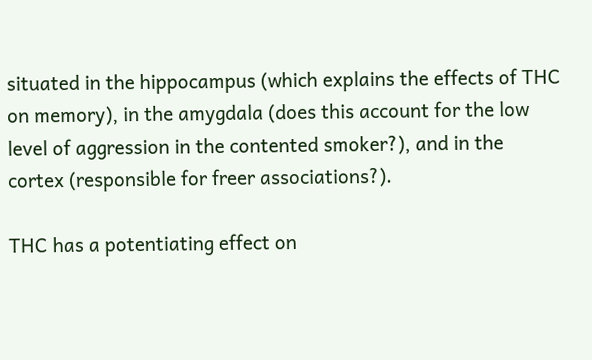situated in the hippocampus (which explains the effects of THC on memory), in the amygdala (does this account for the low level of aggression in the contented smoker?), and in the cortex (responsible for freer associations?).

THC has a potentiating effect on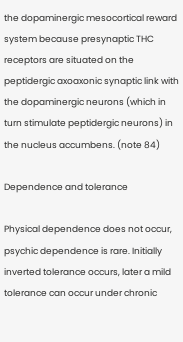the dopaminergic mesocortical reward system because presynaptic THC receptors are situated on the peptidergic axoaxonic synaptic link with the dopaminergic neurons (which in turn stimulate peptidergic neurons) in the nucleus accumbens. (note 84)

Dependence and tolerance

Physical dependence does not occur, psychic dependence is rare. Initially inverted tolerance occurs, later a mild tolerance can occur under chronic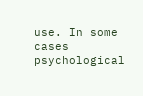use. In some cases psychological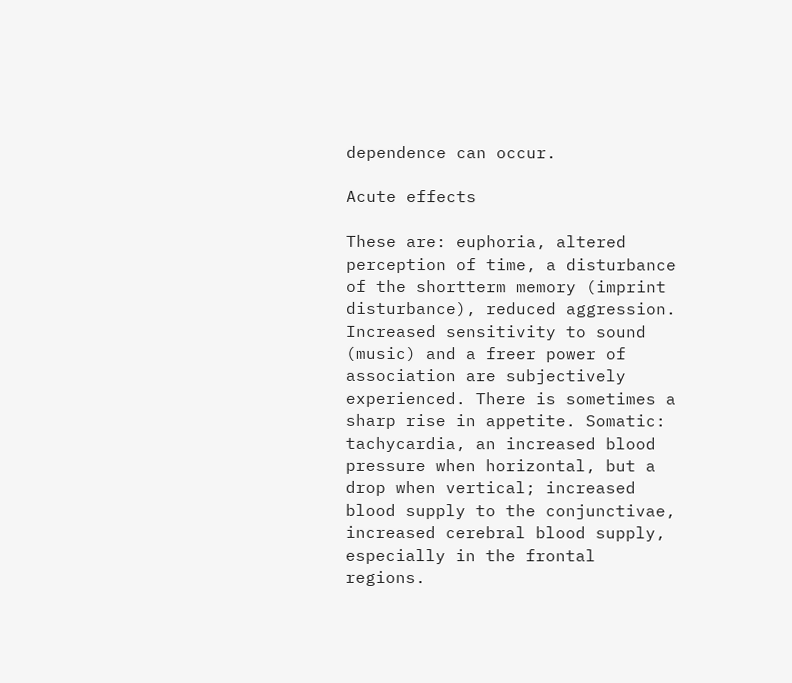dependence can occur.

Acute effects

These are: euphoria, altered perception of time, a disturbance of the shortterm memory (imprint disturbance), reduced aggression. Increased sensitivity to sound (music) and a freer power of association are subjectively experienced. There is sometimes a sharp rise in appetite. Somatic: tachycardia, an increased blood pressure when horizontal, but a drop when vertical; increased blood supply to the conjunctivae, increased cerebral blood supply, especially in the frontal regions.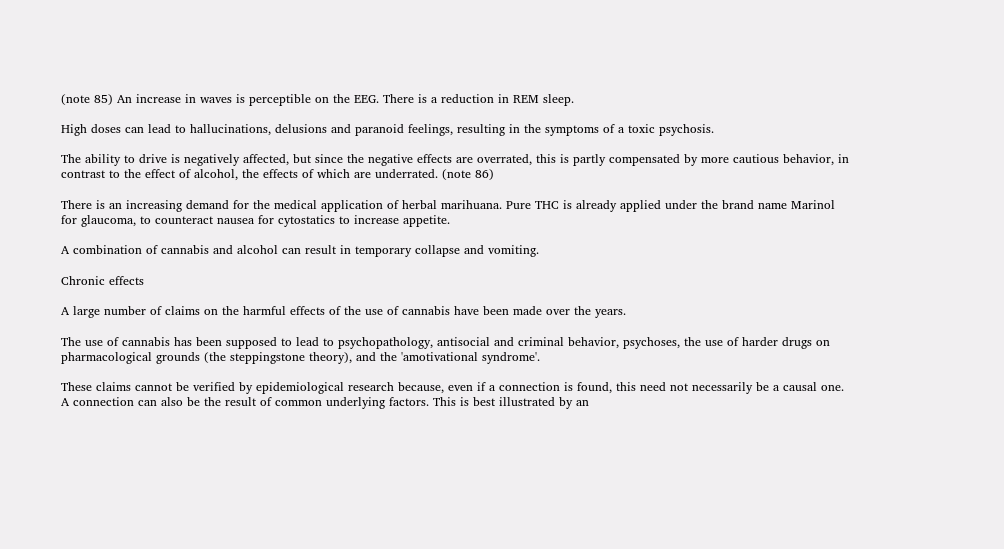(note 85) An increase in waves is perceptible on the EEG. There is a reduction in REM sleep.

High doses can lead to hallucinations, delusions and paranoid feelings, resulting in the symptoms of a toxic psychosis.

The ability to drive is negatively affected, but since the negative effects are overrated, this is partly compensated by more cautious behavior, in contrast to the effect of alcohol, the effects of which are underrated. (note 86)

There is an increasing demand for the medical application of herbal marihuana. Pure THC is already applied under the brand name Marinol for glaucoma, to counteract nausea for cytostatics to increase appetite.

A combination of cannabis and alcohol can result in temporary collapse and vomiting.

Chronic effects

A large number of claims on the harmful effects of the use of cannabis have been made over the years.

The use of cannabis has been supposed to lead to psychopathology, antisocial and criminal behavior, psychoses, the use of harder drugs on pharmacological grounds (the steppingstone theory), and the 'amotivational syndrome'.

These claims cannot be verified by epidemiological research because, even if a connection is found, this need not necessarily be a causal one. A connection can also be the result of common underlying factors. This is best illustrated by an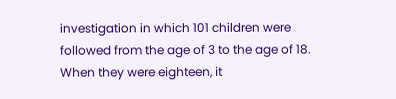investigation in which 101 children were followed from the age of 3 to the age of 18. When they were eighteen, it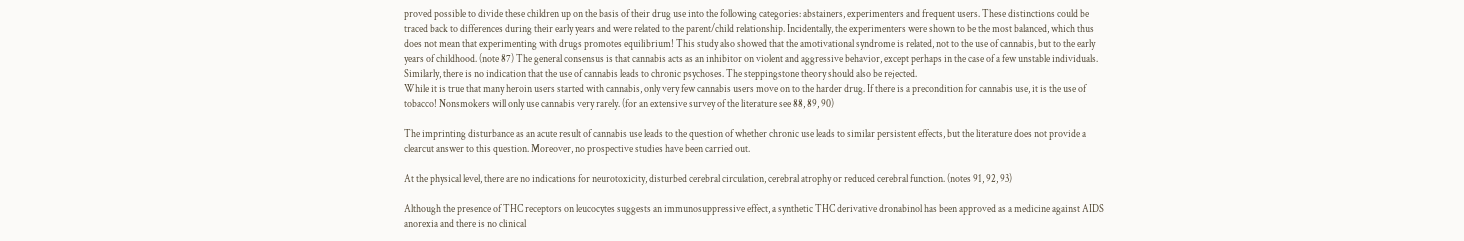proved possible to divide these children up on the basis of their drug use into the following categories: abstainers, experimenters and frequent users. These distinctions could be traced back to differences during their early years and were related to the parent/child relationship. Incidentally, the experimenters were shown to be the most balanced, which thus does not mean that experimenting with drugs promotes equilibrium! This study also showed that the amotivational syndrome is related, not to the use of cannabis, but to the early years of childhood. (note 87) The general consensus is that cannabis acts as an inhibitor on violent and aggressive behavior, except perhaps in the case of a few unstable individuals.
Similarly, there is no indication that the use of cannabis leads to chronic psychoses. The steppingstone theory should also be rejected.
While it is true that many heroin users started with cannabis, only very few cannabis users move on to the harder drug. If there is a precondition for cannabis use, it is the use of tobacco! Nonsmokers will only use cannabis very rarely. (for an extensive survey of the literature see 88, 89, 90)

The imprinting disturbance as an acute result of cannabis use leads to the question of whether chronic use leads to similar persistent effects, but the literature does not provide a clearcut answer to this question. Moreover, no prospective studies have been carried out.

At the physical level, there are no indications for neurotoxicity, disturbed cerebral circulation, cerebral atrophy or reduced cerebral function. (notes 91, 92, 93)

Although the presence of THC receptors on leucocytes suggests an immunosuppressive effect, a synthetic THC derivative dronabinol has been approved as a medicine against AIDS anorexia and there is no clinical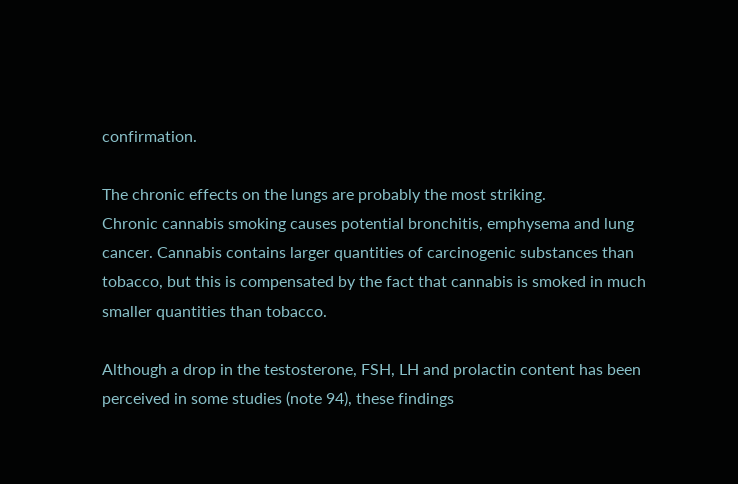confirmation.

The chronic effects on the lungs are probably the most striking.
Chronic cannabis smoking causes potential bronchitis, emphysema and lung cancer. Cannabis contains larger quantities of carcinogenic substances than tobacco, but this is compensated by the fact that cannabis is smoked in much smaller quantities than tobacco.

Although a drop in the testosterone, FSH, LH and prolactin content has been perceived in some studies (note 94), these findings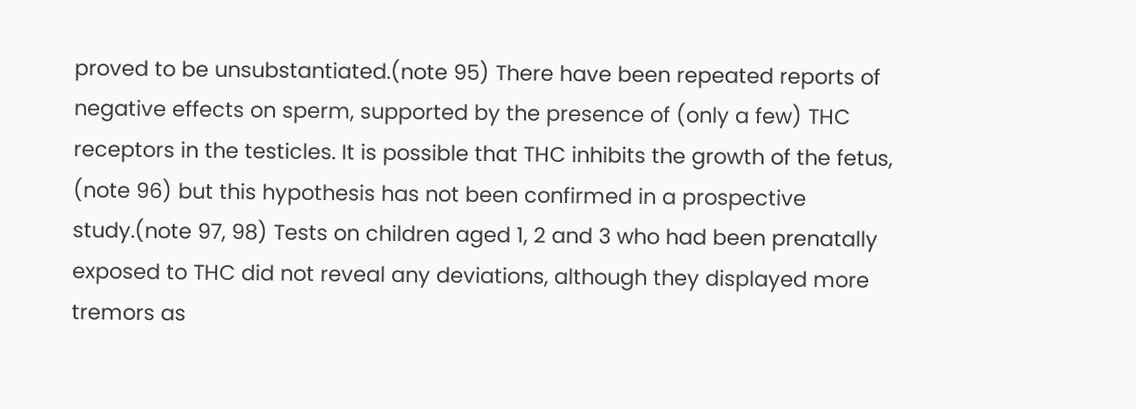proved to be unsubstantiated.(note 95) There have been repeated reports of negative effects on sperm, supported by the presence of (only a few) THC receptors in the testicles. It is possible that THC inhibits the growth of the fetus, (note 96) but this hypothesis has not been confirmed in a prospective study.(note 97, 98) Tests on children aged 1, 2 and 3 who had been prenatally exposed to THC did not reveal any deviations, although they displayed more tremors as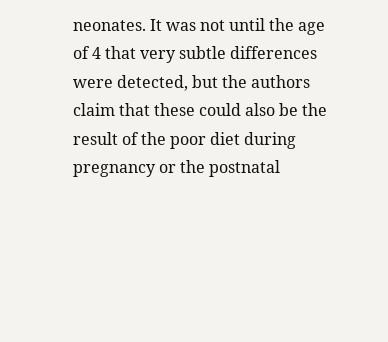neonates. It was not until the age of 4 that very subtle differences were detected, but the authors claim that these could also be the result of the poor diet during pregnancy or the postnatal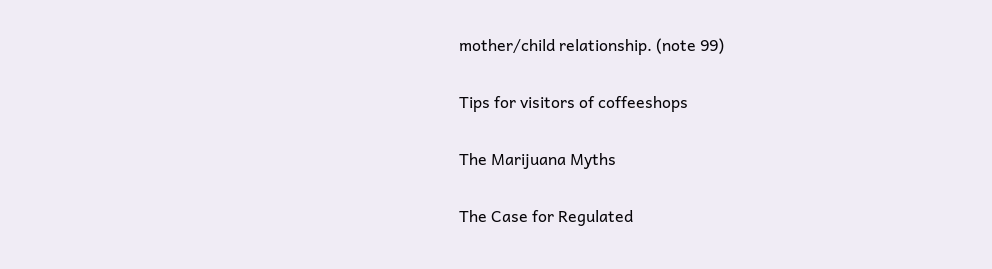mother/child relationship. (note 99)

Tips for visitors of coffeeshops

The Marijuana Myths

The Case for Regulated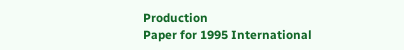Production
Paper for 1995 International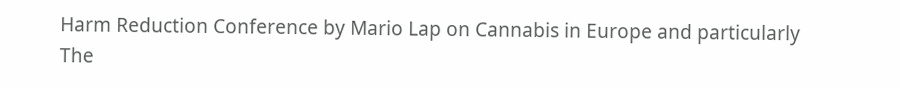Harm Reduction Conference by Mario Lap on Cannabis in Europe and particularly The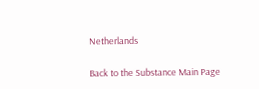Netherlands

Back to the Substance Main Page